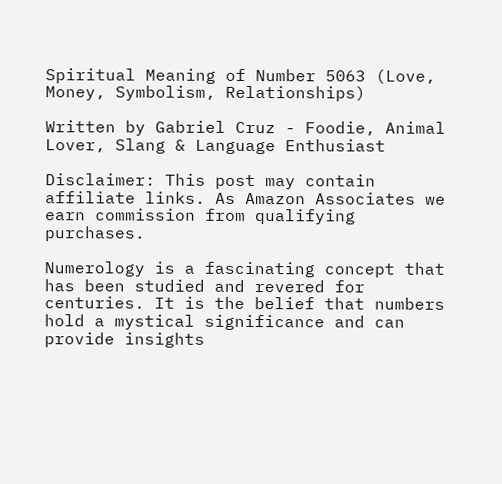Spiritual Meaning of Number 5063 (Love, Money, Symbolism, Relationships)

Written by Gabriel Cruz - Foodie, Animal Lover, Slang & Language Enthusiast

Disclaimer: This post may contain affiliate links. As Amazon Associates we earn commission from qualifying purchases.

Numerology is a fascinating concept that has been studied and revered for centuries. It is the belief that numbers hold a mystical significance and can provide insights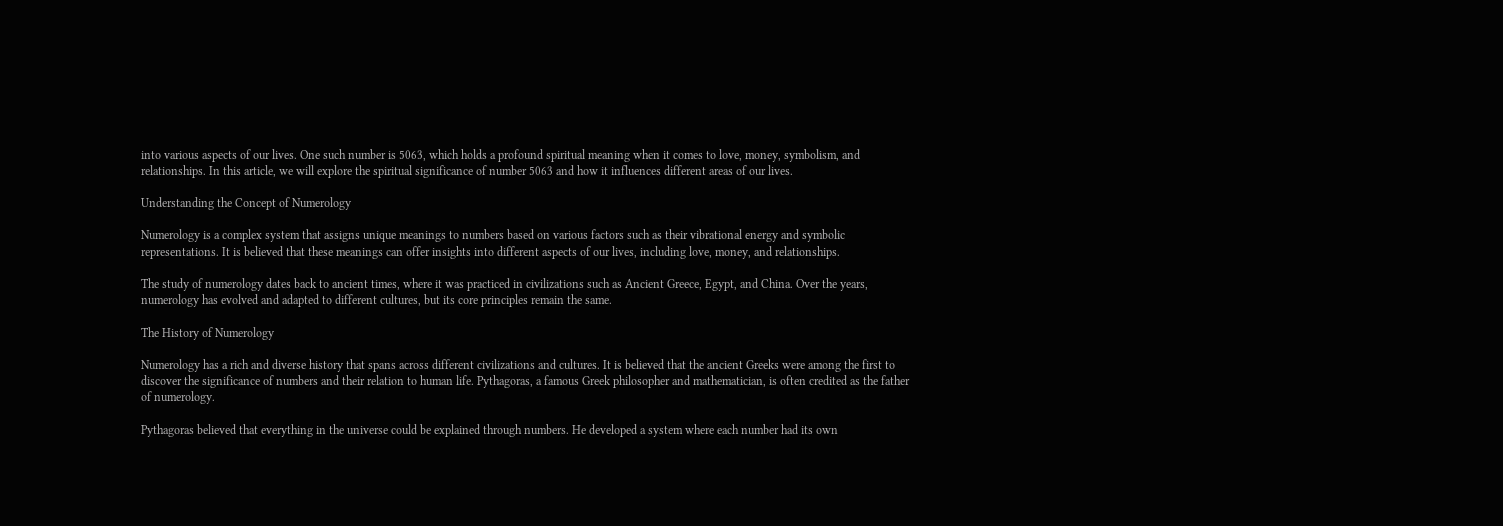into various aspects of our lives. One such number is 5063, which holds a profound spiritual meaning when it comes to love, money, symbolism, and relationships. In this article, we will explore the spiritual significance of number 5063 and how it influences different areas of our lives.

Understanding the Concept of Numerology

Numerology is a complex system that assigns unique meanings to numbers based on various factors such as their vibrational energy and symbolic representations. It is believed that these meanings can offer insights into different aspects of our lives, including love, money, and relationships.

The study of numerology dates back to ancient times, where it was practiced in civilizations such as Ancient Greece, Egypt, and China. Over the years, numerology has evolved and adapted to different cultures, but its core principles remain the same.

The History of Numerology

Numerology has a rich and diverse history that spans across different civilizations and cultures. It is believed that the ancient Greeks were among the first to discover the significance of numbers and their relation to human life. Pythagoras, a famous Greek philosopher and mathematician, is often credited as the father of numerology.

Pythagoras believed that everything in the universe could be explained through numbers. He developed a system where each number had its own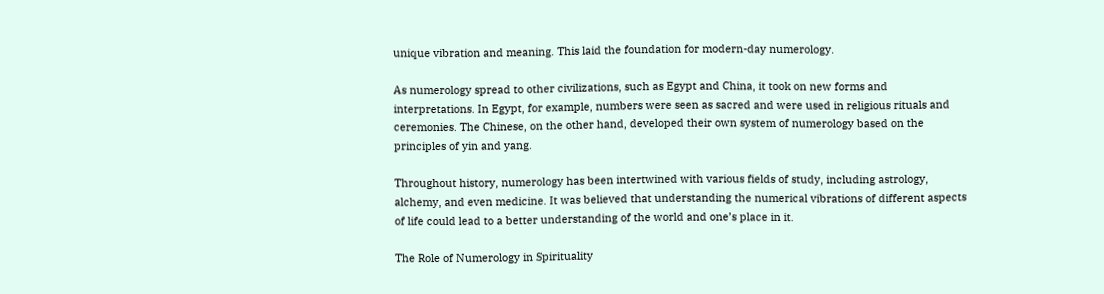unique vibration and meaning. This laid the foundation for modern-day numerology.

As numerology spread to other civilizations, such as Egypt and China, it took on new forms and interpretations. In Egypt, for example, numbers were seen as sacred and were used in religious rituals and ceremonies. The Chinese, on the other hand, developed their own system of numerology based on the principles of yin and yang.

Throughout history, numerology has been intertwined with various fields of study, including astrology, alchemy, and even medicine. It was believed that understanding the numerical vibrations of different aspects of life could lead to a better understanding of the world and one’s place in it.

The Role of Numerology in Spirituality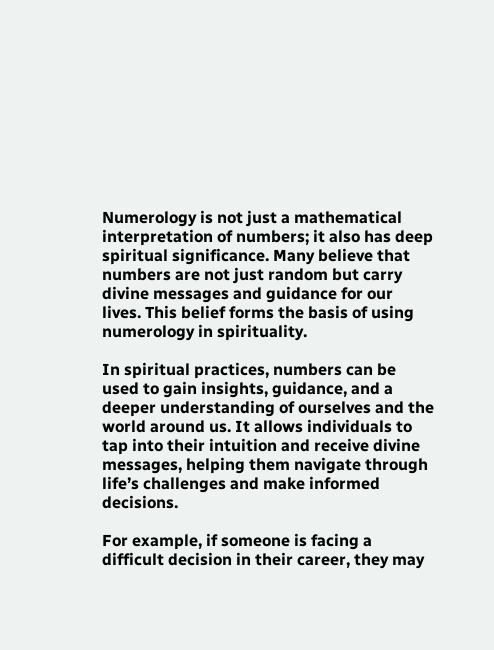Numerology is not just a mathematical interpretation of numbers; it also has deep spiritual significance. Many believe that numbers are not just random but carry divine messages and guidance for our lives. This belief forms the basis of using numerology in spirituality.

In spiritual practices, numbers can be used to gain insights, guidance, and a deeper understanding of ourselves and the world around us. It allows individuals to tap into their intuition and receive divine messages, helping them navigate through life’s challenges and make informed decisions.

For example, if someone is facing a difficult decision in their career, they may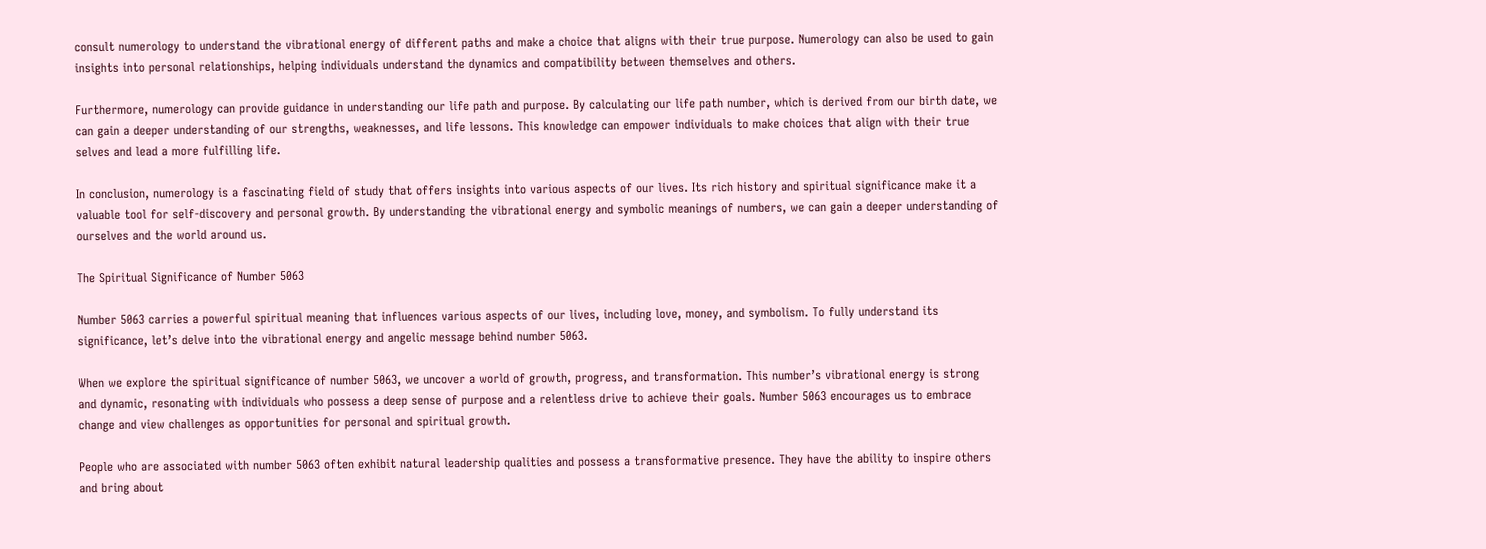consult numerology to understand the vibrational energy of different paths and make a choice that aligns with their true purpose. Numerology can also be used to gain insights into personal relationships, helping individuals understand the dynamics and compatibility between themselves and others.

Furthermore, numerology can provide guidance in understanding our life path and purpose. By calculating our life path number, which is derived from our birth date, we can gain a deeper understanding of our strengths, weaknesses, and life lessons. This knowledge can empower individuals to make choices that align with their true selves and lead a more fulfilling life.

In conclusion, numerology is a fascinating field of study that offers insights into various aspects of our lives. Its rich history and spiritual significance make it a valuable tool for self-discovery and personal growth. By understanding the vibrational energy and symbolic meanings of numbers, we can gain a deeper understanding of ourselves and the world around us.

The Spiritual Significance of Number 5063

Number 5063 carries a powerful spiritual meaning that influences various aspects of our lives, including love, money, and symbolism. To fully understand its significance, let’s delve into the vibrational energy and angelic message behind number 5063.

When we explore the spiritual significance of number 5063, we uncover a world of growth, progress, and transformation. This number’s vibrational energy is strong and dynamic, resonating with individuals who possess a deep sense of purpose and a relentless drive to achieve their goals. Number 5063 encourages us to embrace change and view challenges as opportunities for personal and spiritual growth.

People who are associated with number 5063 often exhibit natural leadership qualities and possess a transformative presence. They have the ability to inspire others and bring about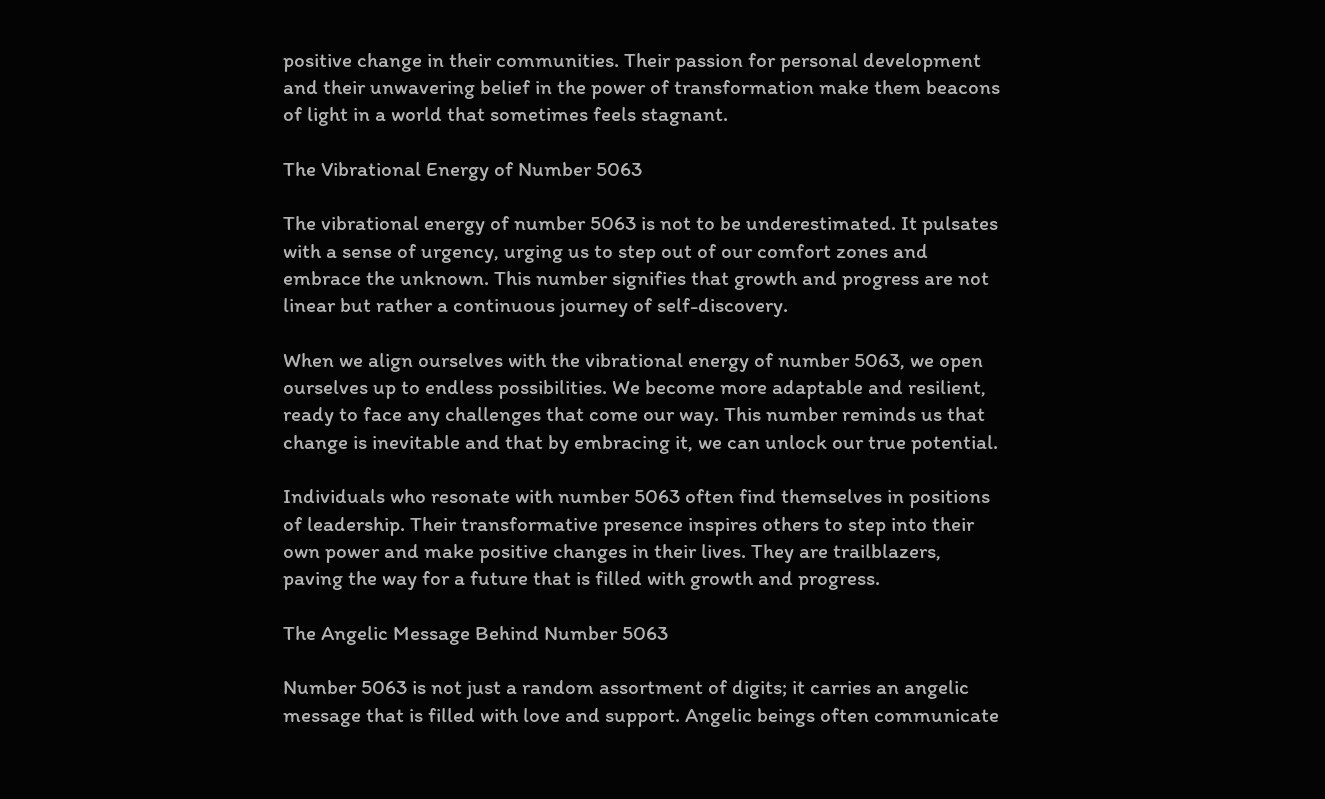positive change in their communities. Their passion for personal development and their unwavering belief in the power of transformation make them beacons of light in a world that sometimes feels stagnant.

The Vibrational Energy of Number 5063

The vibrational energy of number 5063 is not to be underestimated. It pulsates with a sense of urgency, urging us to step out of our comfort zones and embrace the unknown. This number signifies that growth and progress are not linear but rather a continuous journey of self-discovery.

When we align ourselves with the vibrational energy of number 5063, we open ourselves up to endless possibilities. We become more adaptable and resilient, ready to face any challenges that come our way. This number reminds us that change is inevitable and that by embracing it, we can unlock our true potential.

Individuals who resonate with number 5063 often find themselves in positions of leadership. Their transformative presence inspires others to step into their own power and make positive changes in their lives. They are trailblazers, paving the way for a future that is filled with growth and progress.

The Angelic Message Behind Number 5063

Number 5063 is not just a random assortment of digits; it carries an angelic message that is filled with love and support. Angelic beings often communicate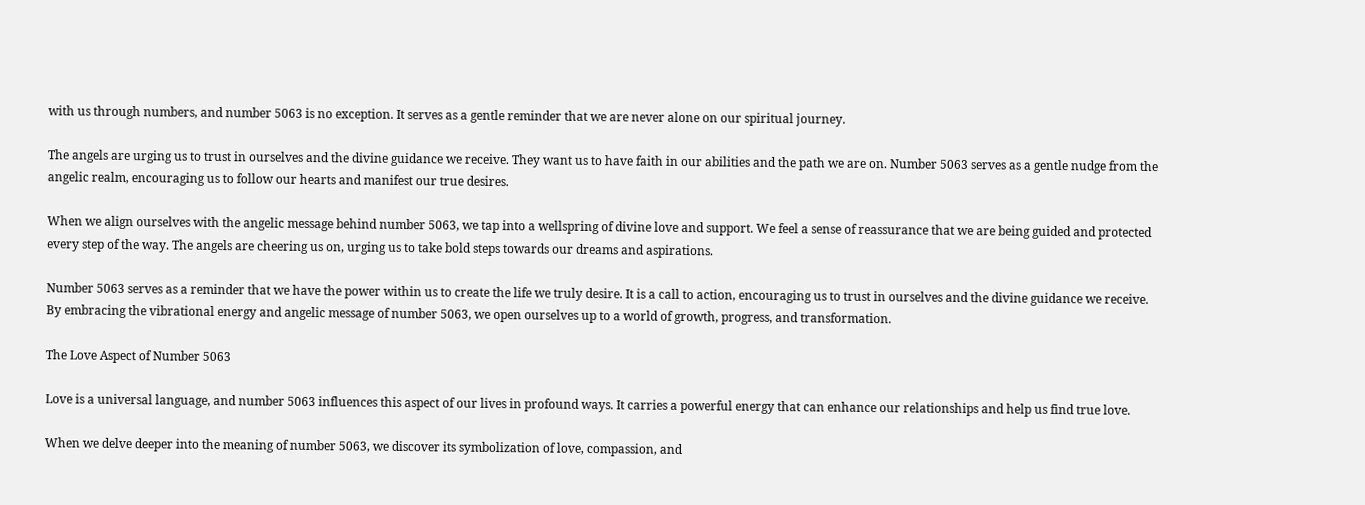with us through numbers, and number 5063 is no exception. It serves as a gentle reminder that we are never alone on our spiritual journey.

The angels are urging us to trust in ourselves and the divine guidance we receive. They want us to have faith in our abilities and the path we are on. Number 5063 serves as a gentle nudge from the angelic realm, encouraging us to follow our hearts and manifest our true desires.

When we align ourselves with the angelic message behind number 5063, we tap into a wellspring of divine love and support. We feel a sense of reassurance that we are being guided and protected every step of the way. The angels are cheering us on, urging us to take bold steps towards our dreams and aspirations.

Number 5063 serves as a reminder that we have the power within us to create the life we truly desire. It is a call to action, encouraging us to trust in ourselves and the divine guidance we receive. By embracing the vibrational energy and angelic message of number 5063, we open ourselves up to a world of growth, progress, and transformation.

The Love Aspect of Number 5063

Love is a universal language, and number 5063 influences this aspect of our lives in profound ways. It carries a powerful energy that can enhance our relationships and help us find true love.

When we delve deeper into the meaning of number 5063, we discover its symbolization of love, compassion, and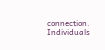connection. Individuals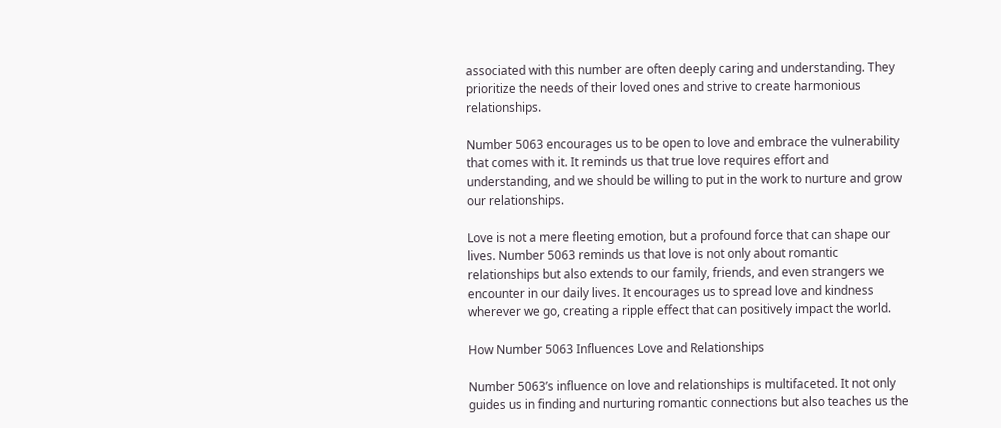associated with this number are often deeply caring and understanding. They prioritize the needs of their loved ones and strive to create harmonious relationships.

Number 5063 encourages us to be open to love and embrace the vulnerability that comes with it. It reminds us that true love requires effort and understanding, and we should be willing to put in the work to nurture and grow our relationships.

Love is not a mere fleeting emotion, but a profound force that can shape our lives. Number 5063 reminds us that love is not only about romantic relationships but also extends to our family, friends, and even strangers we encounter in our daily lives. It encourages us to spread love and kindness wherever we go, creating a ripple effect that can positively impact the world.

How Number 5063 Influences Love and Relationships

Number 5063’s influence on love and relationships is multifaceted. It not only guides us in finding and nurturing romantic connections but also teaches us the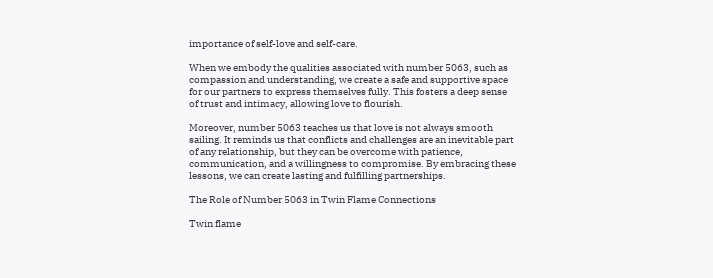importance of self-love and self-care.

When we embody the qualities associated with number 5063, such as compassion and understanding, we create a safe and supportive space for our partners to express themselves fully. This fosters a deep sense of trust and intimacy, allowing love to flourish.

Moreover, number 5063 teaches us that love is not always smooth sailing. It reminds us that conflicts and challenges are an inevitable part of any relationship, but they can be overcome with patience, communication, and a willingness to compromise. By embracing these lessons, we can create lasting and fulfilling partnerships.

The Role of Number 5063 in Twin Flame Connections

Twin flame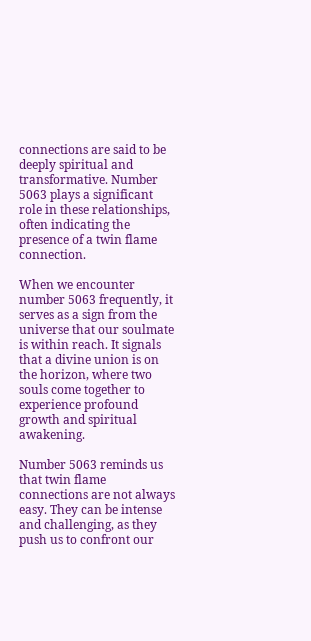connections are said to be deeply spiritual and transformative. Number 5063 plays a significant role in these relationships, often indicating the presence of a twin flame connection.

When we encounter number 5063 frequently, it serves as a sign from the universe that our soulmate is within reach. It signals that a divine union is on the horizon, where two souls come together to experience profound growth and spiritual awakening.

Number 5063 reminds us that twin flame connections are not always easy. They can be intense and challenging, as they push us to confront our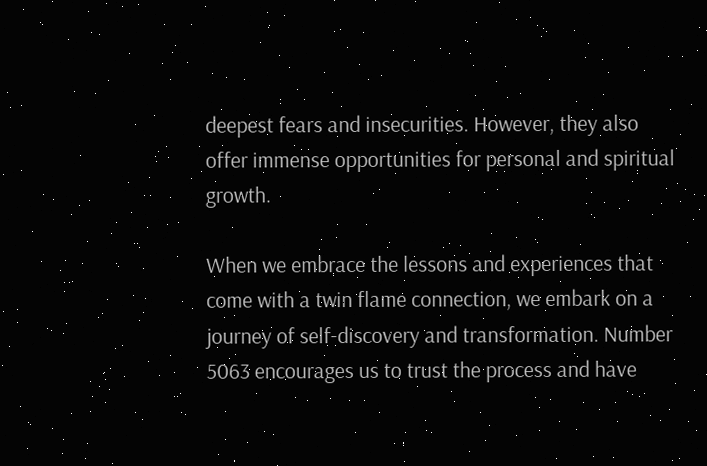deepest fears and insecurities. However, they also offer immense opportunities for personal and spiritual growth.

When we embrace the lessons and experiences that come with a twin flame connection, we embark on a journey of self-discovery and transformation. Number 5063 encourages us to trust the process and have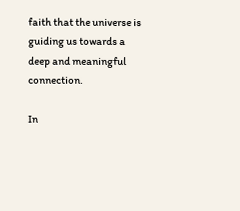faith that the universe is guiding us towards a deep and meaningful connection.

In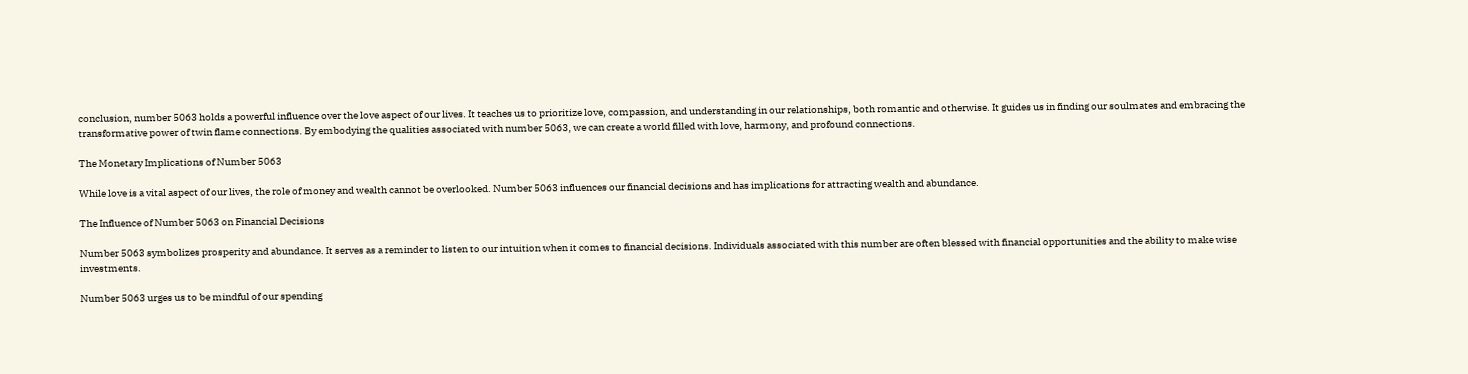conclusion, number 5063 holds a powerful influence over the love aspect of our lives. It teaches us to prioritize love, compassion, and understanding in our relationships, both romantic and otherwise. It guides us in finding our soulmates and embracing the transformative power of twin flame connections. By embodying the qualities associated with number 5063, we can create a world filled with love, harmony, and profound connections.

The Monetary Implications of Number 5063

While love is a vital aspect of our lives, the role of money and wealth cannot be overlooked. Number 5063 influences our financial decisions and has implications for attracting wealth and abundance.

The Influence of Number 5063 on Financial Decisions

Number 5063 symbolizes prosperity and abundance. It serves as a reminder to listen to our intuition when it comes to financial decisions. Individuals associated with this number are often blessed with financial opportunities and the ability to make wise investments.

Number 5063 urges us to be mindful of our spending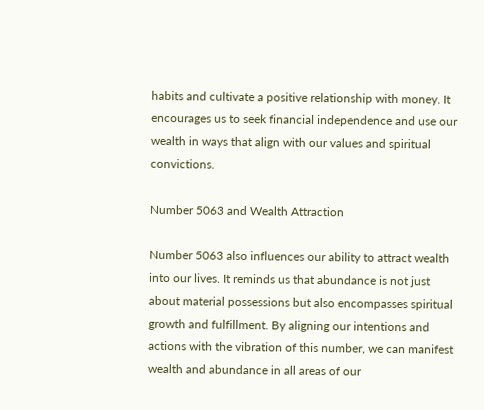habits and cultivate a positive relationship with money. It encourages us to seek financial independence and use our wealth in ways that align with our values and spiritual convictions.

Number 5063 and Wealth Attraction

Number 5063 also influences our ability to attract wealth into our lives. It reminds us that abundance is not just about material possessions but also encompasses spiritual growth and fulfillment. By aligning our intentions and actions with the vibration of this number, we can manifest wealth and abundance in all areas of our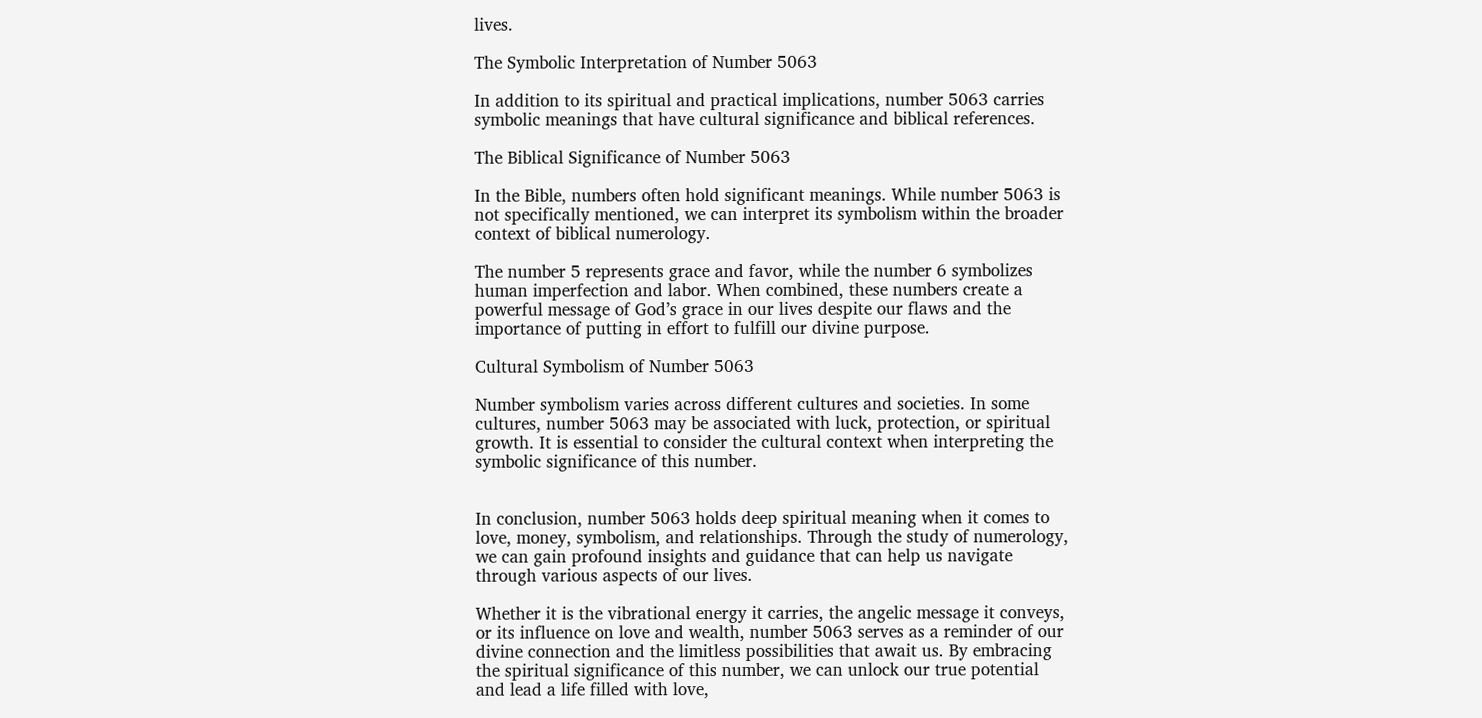lives.

The Symbolic Interpretation of Number 5063

In addition to its spiritual and practical implications, number 5063 carries symbolic meanings that have cultural significance and biblical references.

The Biblical Significance of Number 5063

In the Bible, numbers often hold significant meanings. While number 5063 is not specifically mentioned, we can interpret its symbolism within the broader context of biblical numerology.

The number 5 represents grace and favor, while the number 6 symbolizes human imperfection and labor. When combined, these numbers create a powerful message of God’s grace in our lives despite our flaws and the importance of putting in effort to fulfill our divine purpose.

Cultural Symbolism of Number 5063

Number symbolism varies across different cultures and societies. In some cultures, number 5063 may be associated with luck, protection, or spiritual growth. It is essential to consider the cultural context when interpreting the symbolic significance of this number.


In conclusion, number 5063 holds deep spiritual meaning when it comes to love, money, symbolism, and relationships. Through the study of numerology, we can gain profound insights and guidance that can help us navigate through various aspects of our lives.

Whether it is the vibrational energy it carries, the angelic message it conveys, or its influence on love and wealth, number 5063 serves as a reminder of our divine connection and the limitless possibilities that await us. By embracing the spiritual significance of this number, we can unlock our true potential and lead a life filled with love,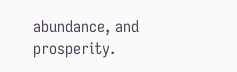abundance, and prosperity.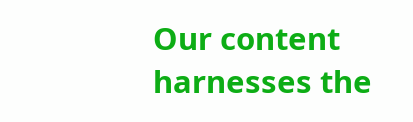Our content harnesses the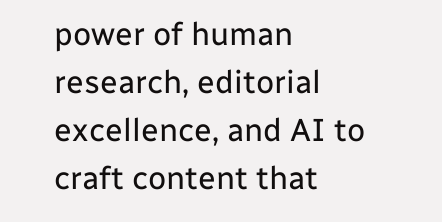power of human research, editorial excellence, and AI to craft content that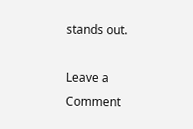stands out.

Leave a Comment